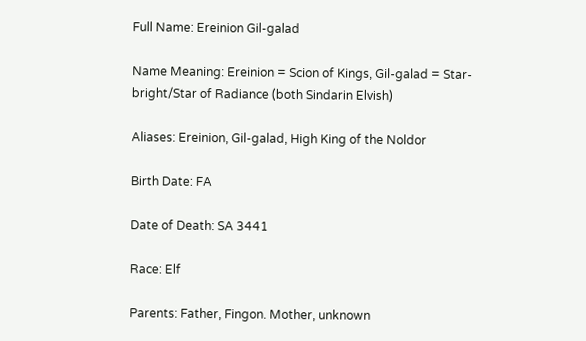Full Name: Ereinion Gil-galad

Name Meaning: Ereinion = Scion of Kings, Gil-galad = Star-bright/Star of Radiance (both Sindarin Elvish)

Aliases: Ereinion, Gil-galad, High King of the Noldor

Birth Date: FA

Date of Death: SA 3441

Race: Elf

Parents: Father, Fingon. Mother, unknown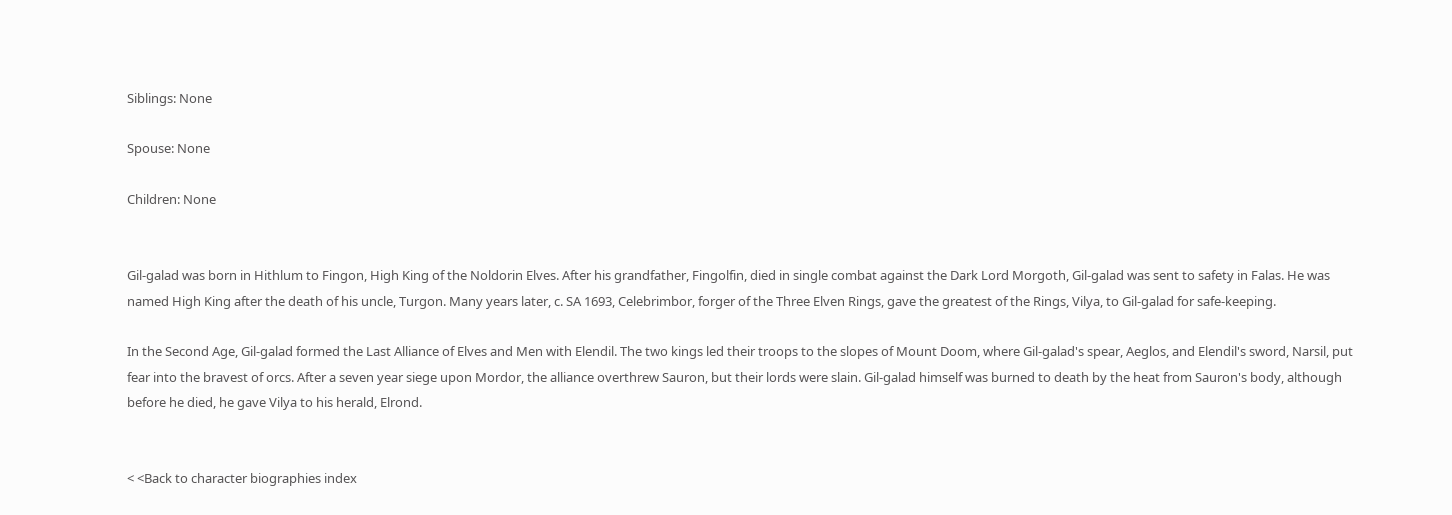Siblings: None

Spouse: None

Children: None


Gil-galad was born in Hithlum to Fingon, High King of the Noldorin Elves. After his grandfather, Fingolfin, died in single combat against the Dark Lord Morgoth, Gil-galad was sent to safety in Falas. He was named High King after the death of his uncle, Turgon. Many years later, c. SA 1693, Celebrimbor, forger of the Three Elven Rings, gave the greatest of the Rings, Vilya, to Gil-galad for safe-keeping.

In the Second Age, Gil-galad formed the Last Alliance of Elves and Men with Elendil. The two kings led their troops to the slopes of Mount Doom, where Gil-galad's spear, Aeglos, and Elendil's sword, Narsil, put fear into the bravest of orcs. After a seven year siege upon Mordor, the alliance overthrew Sauron, but their lords were slain. Gil-galad himself was burned to death by the heat from Sauron's body, although before he died, he gave Vilya to his herald, Elrond.


< <Back to character biographies index